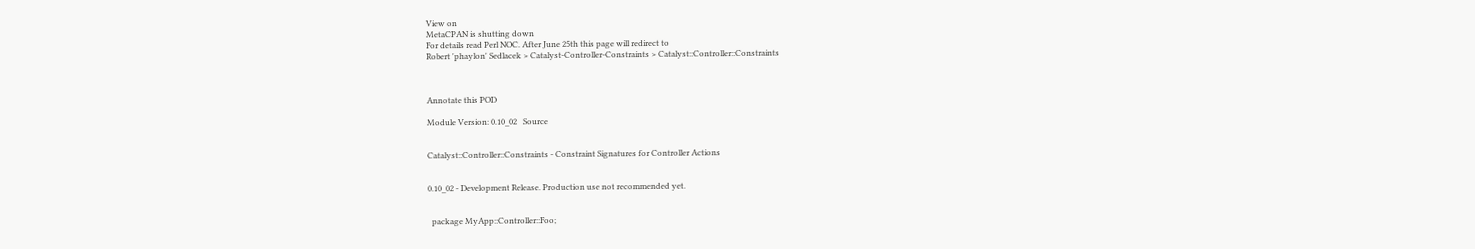View on
MetaCPAN is shutting down
For details read Perl NOC. After June 25th this page will redirect to
Robert 'phaylon' Sedlacek > Catalyst-Controller-Constraints > Catalyst::Controller::Constraints



Annotate this POD

Module Version: 0.10_02   Source


Catalyst::Controller::Constraints - Constraint Signatures for Controller Actions


0.10_02 - Development Release. Production use not recommended yet.


  package MyApp::Controller::Foo;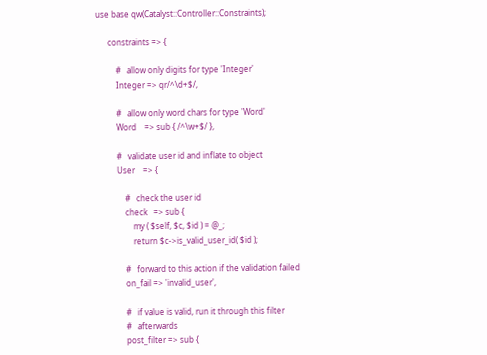use base qw(Catalyst::Controller::Constraints);

      constraints => {

          #   allow only digits for type 'Integer'
          Integer => qr/^\d+$/,

          #   allow only word chars for type 'Word'
          Word    => sub { /^\w+$/ },

          #   validate user id and inflate to object
          User    => {

              #   check the user id
              check   => sub {
                  my ( $self, $c, $id ) = @_;
                  return $c->is_valid_user_id( $id );

              #   forward to this action if the validation failed
              on_fail => 'invalid_user',

              #   if value is valid, run it through this filter
              #   afterwards
              post_filter => sub {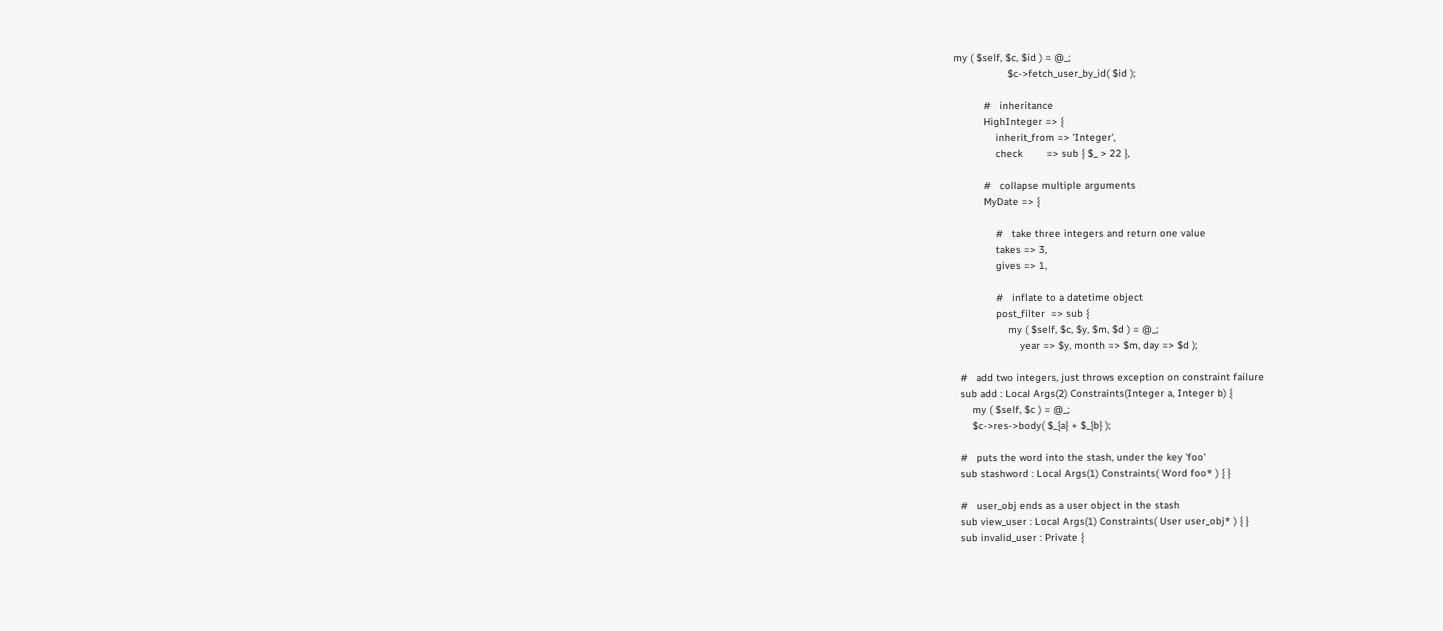my ( $self, $c, $id ) = @_;
                  $c->fetch_user_by_id( $id );

          #   inheritance
          HighInteger => {
              inherit_from => 'Integer',
              check        => sub { $_ > 22 },

          #   collapse multiple arguments
          MyDate => {

              #   take three integers and return one value
              takes => 3,
              gives => 1,

              #   inflate to a datetime object
              post_filter  => sub {
                  my ( $self, $c, $y, $m, $d ) = @_;
                      year => $y, month => $m, day => $d );

  #   add two integers, just throws exception on constraint failure
  sub add : Local Args(2) Constraints(Integer a, Integer b) {
      my ( $self, $c ) = @_;
      $c->res->body( $_{a} + $_{b} );

  #   puts the word into the stash, under the key 'foo'
  sub stashword : Local Args(1) Constraints( Word foo* ) { }

  #   user_obj ends as a user object in the stash
  sub view_user : Local Args(1) Constraints( User user_obj* ) { }
  sub invalid_user : Private {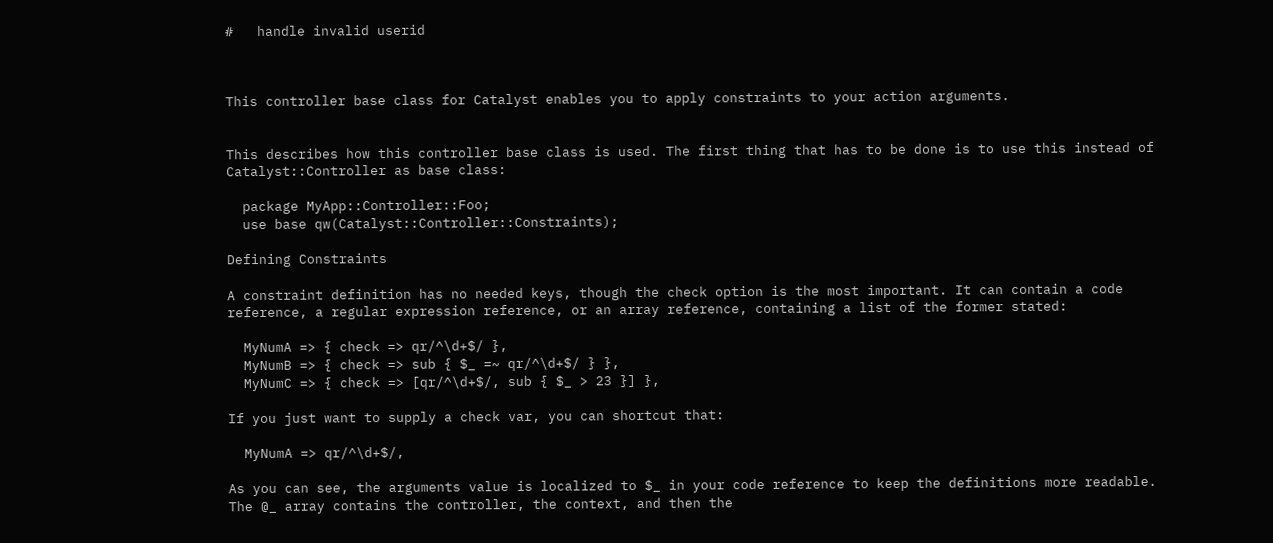#   handle invalid userid



This controller base class for Catalyst enables you to apply constraints to your action arguments.


This describes how this controller base class is used. The first thing that has to be done is to use this instead of Catalyst::Controller as base class:

  package MyApp::Controller::Foo;
  use base qw(Catalyst::Controller::Constraints);

Defining Constraints

A constraint definition has no needed keys, though the check option is the most important. It can contain a code reference, a regular expression reference, or an array reference, containing a list of the former stated:

  MyNumA => { check => qr/^\d+$/ },
  MyNumB => { check => sub { $_ =~ qr/^\d+$/ } },
  MyNumC => { check => [qr/^\d+$/, sub { $_ > 23 }] },

If you just want to supply a check var, you can shortcut that:

  MyNumA => qr/^\d+$/,

As you can see, the arguments value is localized to $_ in your code reference to keep the definitions more readable. The @_ array contains the controller, the context, and then the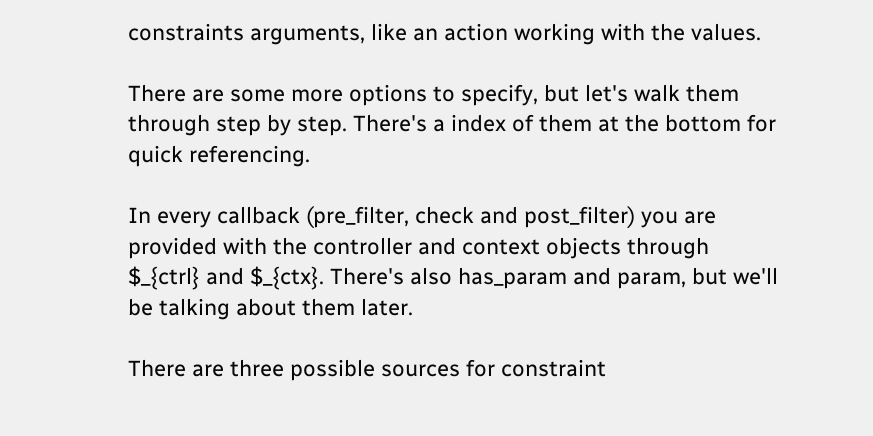constraints arguments, like an action working with the values.

There are some more options to specify, but let's walk them through step by step. There's a index of them at the bottom for quick referencing.

In every callback (pre_filter, check and post_filter) you are provided with the controller and context objects through $_{ctrl} and $_{ctx}. There's also has_param and param, but we'll be talking about them later.

There are three possible sources for constraint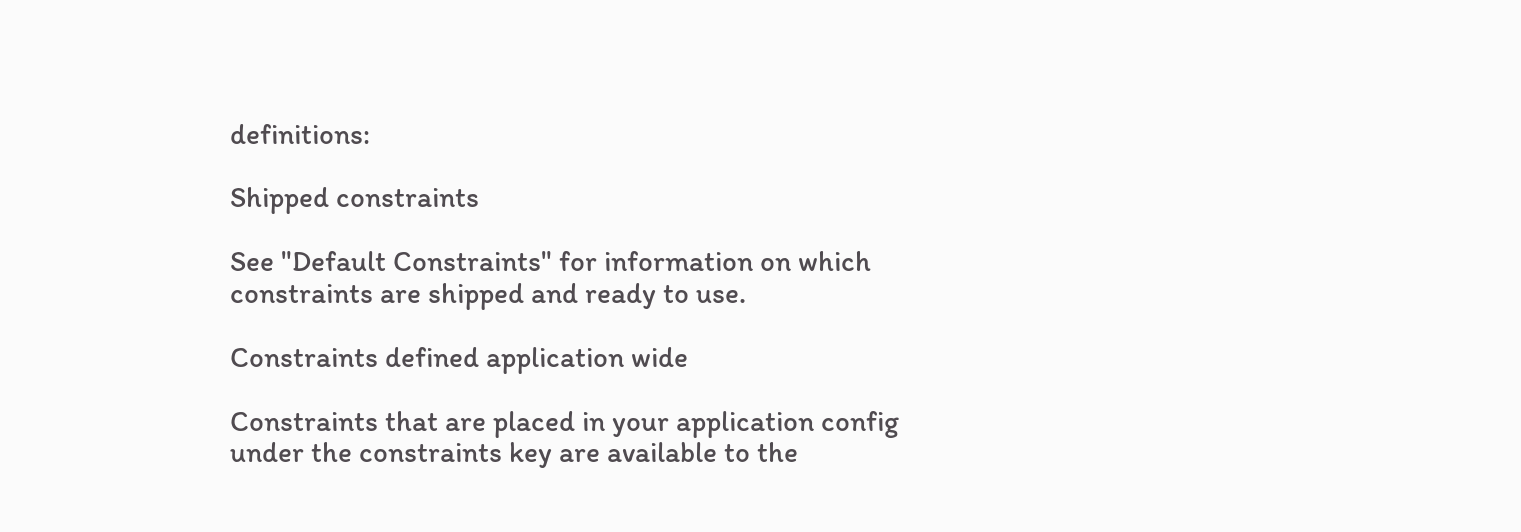definitions:

Shipped constraints

See "Default Constraints" for information on which constraints are shipped and ready to use.

Constraints defined application wide

Constraints that are placed in your application config under the constraints key are available to the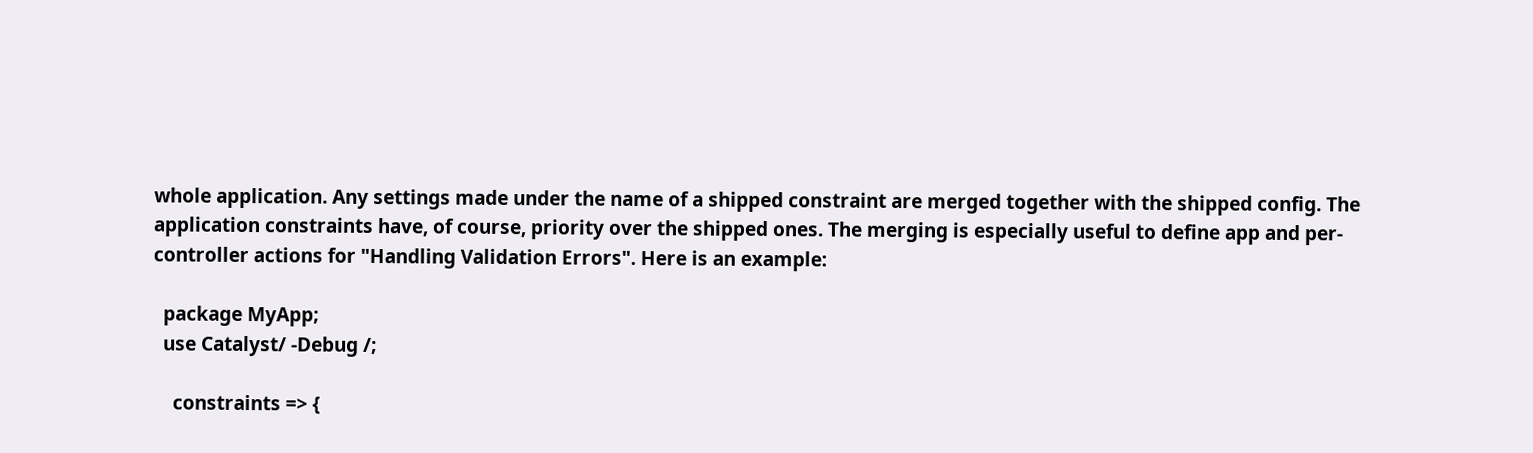whole application. Any settings made under the name of a shipped constraint are merged together with the shipped config. The application constraints have, of course, priority over the shipped ones. The merging is especially useful to define app and per-controller actions for "Handling Validation Errors". Here is an example:

  package MyApp;
  use Catalyst/ -Debug /;

    constraints => {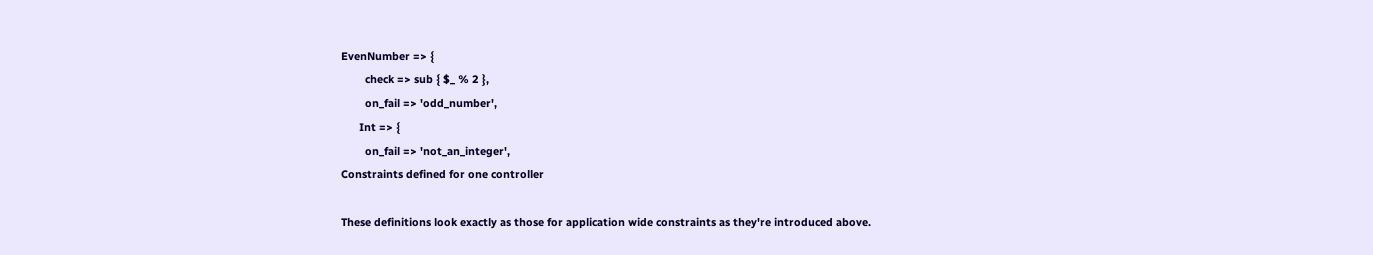EvenNumber => {
        check => sub { $_ % 2 },
        on_fail => 'odd_number',
      Int => {
        on_fail => 'not_an_integer',
Constraints defined for one controller

These definitions look exactly as those for application wide constraints as they're introduced above.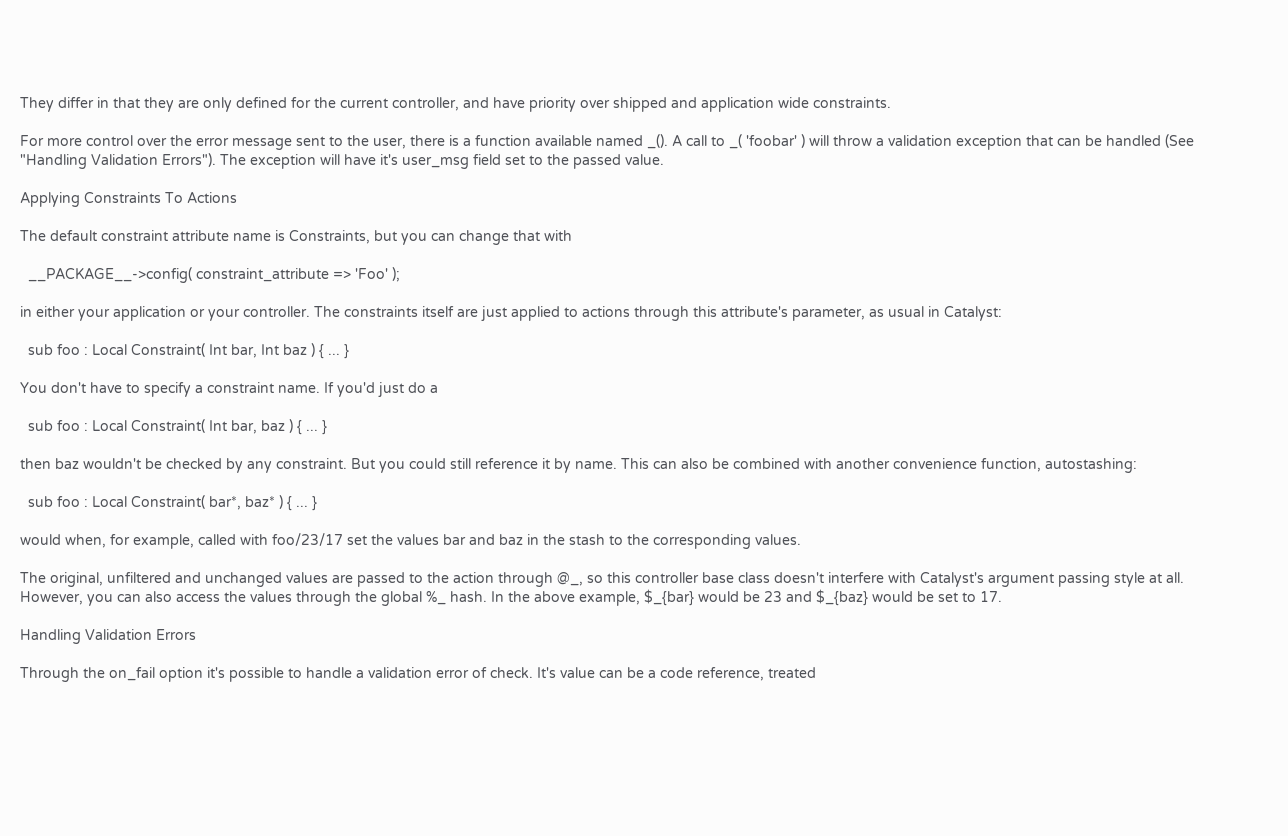They differ in that they are only defined for the current controller, and have priority over shipped and application wide constraints.

For more control over the error message sent to the user, there is a function available named _(). A call to _( 'foobar' ) will throw a validation exception that can be handled (See "Handling Validation Errors"). The exception will have it's user_msg field set to the passed value.

Applying Constraints To Actions

The default constraint attribute name is Constraints, but you can change that with

  __PACKAGE__->config( constraint_attribute => 'Foo' );

in either your application or your controller. The constraints itself are just applied to actions through this attribute's parameter, as usual in Catalyst:

  sub foo : Local Constraint( Int bar, Int baz ) { ... }

You don't have to specify a constraint name. If you'd just do a

  sub foo : Local Constraint( Int bar, baz ) { ... }

then baz wouldn't be checked by any constraint. But you could still reference it by name. This can also be combined with another convenience function, autostashing:

  sub foo : Local Constraint( bar*, baz* ) { ... }

would when, for example, called with foo/23/17 set the values bar and baz in the stash to the corresponding values.

The original, unfiltered and unchanged values are passed to the action through @_, so this controller base class doesn't interfere with Catalyst's argument passing style at all. However, you can also access the values through the global %_ hash. In the above example, $_{bar} would be 23 and $_{baz} would be set to 17.

Handling Validation Errors

Through the on_fail option it's possible to handle a validation error of check. It's value can be a code reference, treated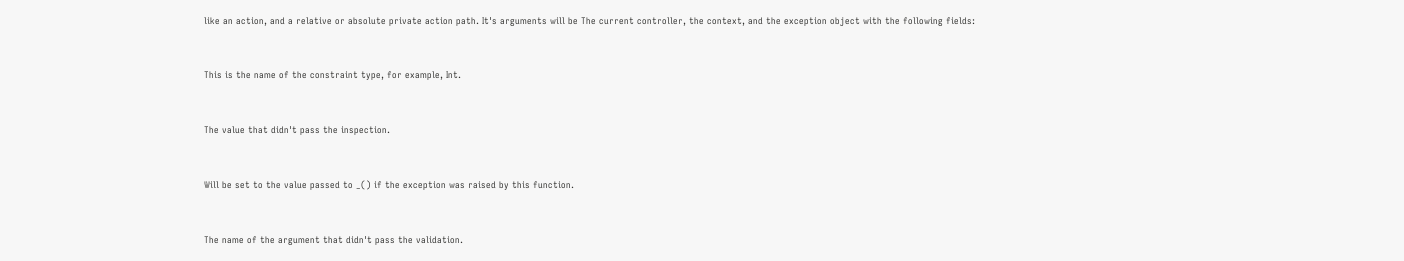like an action, and a relative or absolute private action path. It's arguments will be The current controller, the context, and the exception object with the following fields:


This is the name of the constraint type, for example, Int.


The value that didn't pass the inspection.


Will be set to the value passed to _() if the exception was raised by this function.


The name of the argument that didn't pass the validation.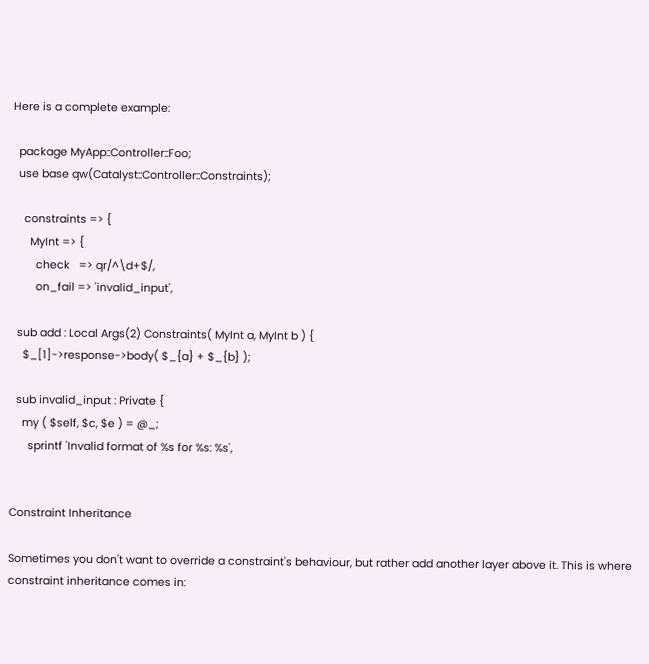Here is a complete example:

  package MyApp::Controller::Foo;
  use base qw(Catalyst::Controller::Constraints);

    constraints => {
      MyInt => {
        check   => qr/^\d+$/,
        on_fail => 'invalid_input',

  sub add : Local Args(2) Constraints( MyInt a, MyInt b ) {
    $_[1]->response->body( $_{a} + $_{b} );

  sub invalid_input : Private {
    my ( $self, $c, $e ) = @_;
      sprintf 'Invalid format of %s for %s: %s',


Constraint Inheritance

Sometimes you don't want to override a constraint's behaviour, but rather add another layer above it. This is where constraint inheritance comes in: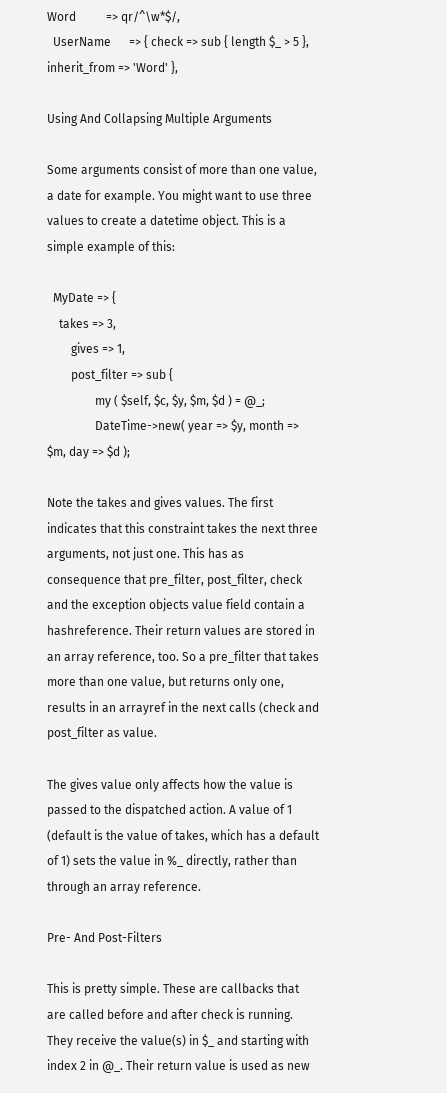Word          => qr/^\w*$/,
  UserName      => { check => sub { length $_ > 5 }, inherit_from => 'Word' },

Using And Collapsing Multiple Arguments

Some arguments consist of more than one value, a date for example. You might want to use three values to create a datetime object. This is a simple example of this:

  MyDate => {
    takes => 3,
        gives => 1,
        post_filter => sub {
                my ( $self, $c, $y, $m, $d ) = @_;
                DateTime->new( year => $y, month => $m, day => $d );

Note the takes and gives values. The first indicates that this constraint takes the next three arguments, not just one. This has as consequence that pre_filter, post_filter, check and the exception objects value field contain a hashreference. Their return values are stored in an array reference, too. So a pre_filter that takes more than one value, but returns only one, results in an arrayref in the next calls (check and post_filter as value.

The gives value only affects how the value is passed to the dispatched action. A value of 1 (default is the value of takes, which has a default of 1) sets the value in %_ directly, rather than through an array reference.

Pre- And Post-Filters

This is pretty simple. These are callbacks that are called before and after check is running. They receive the value(s) in $_ and starting with index 2 in @_. Their return value is used as new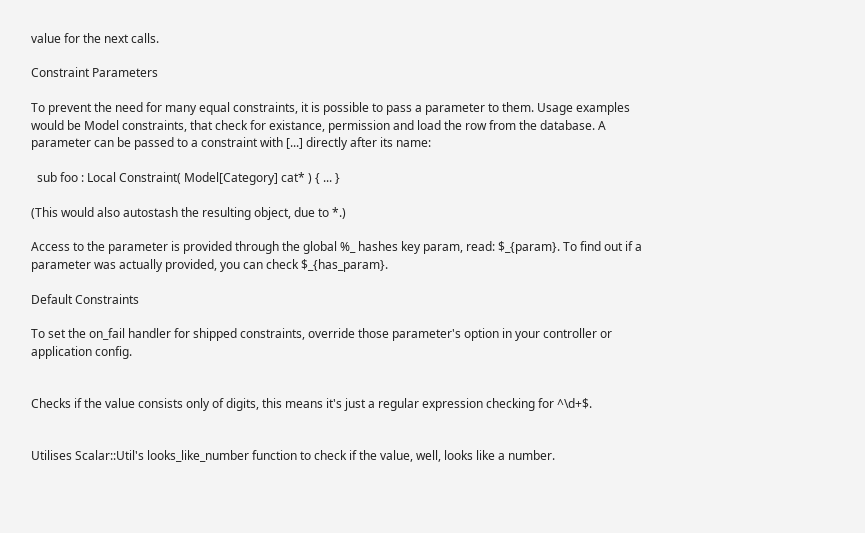value for the next calls.

Constraint Parameters

To prevent the need for many equal constraints, it is possible to pass a parameter to them. Usage examples would be Model constraints, that check for existance, permission and load the row from the database. A parameter can be passed to a constraint with [...] directly after its name:

  sub foo : Local Constraint( Model[Category] cat* ) { ... }

(This would also autostash the resulting object, due to *.)

Access to the parameter is provided through the global %_ hashes key param, read: $_{param}. To find out if a parameter was actually provided, you can check $_{has_param}.

Default Constraints

To set the on_fail handler for shipped constraints, override those parameter's option in your controller or application config.


Checks if the value consists only of digits, this means it's just a regular expression checking for ^\d+$.


Utilises Scalar::Util's looks_like_number function to check if the value, well, looks like a number.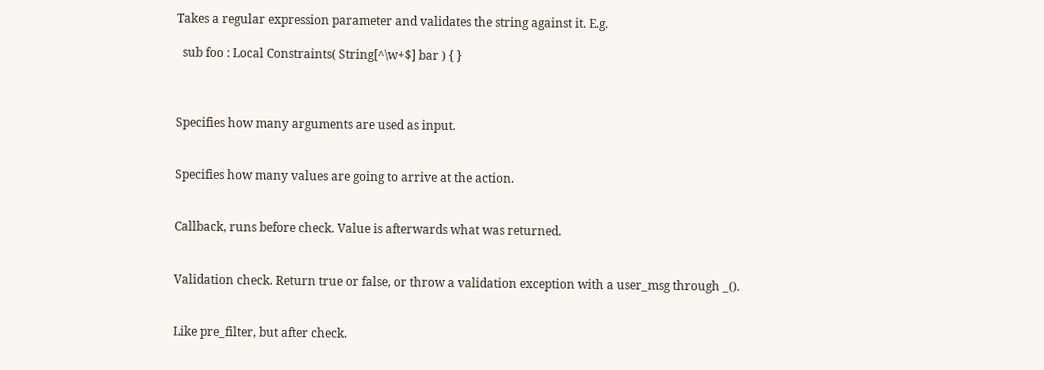Takes a regular expression parameter and validates the string against it. E.g.

  sub foo : Local Constraints( String[^\w+$] bar ) { }



Specifies how many arguments are used as input.


Specifies how many values are going to arrive at the action.


Callback, runs before check. Value is afterwards what was returned.


Validation check. Return true or false, or throw a validation exception with a user_msg through _().


Like pre_filter, but after check.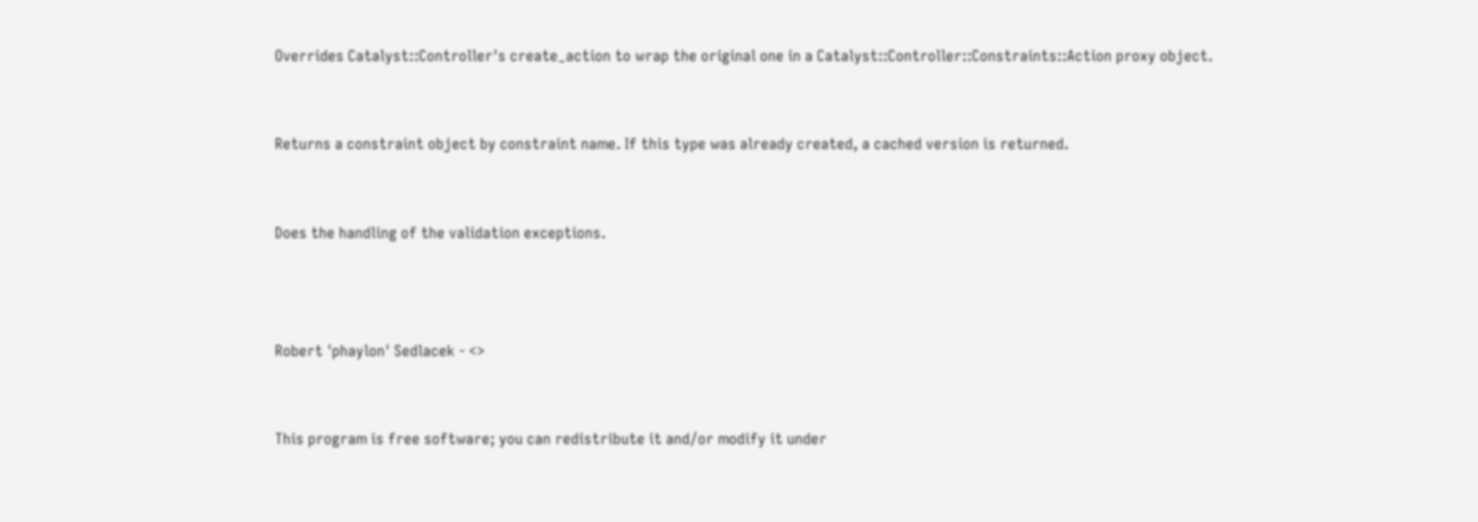Overrides Catalyst::Controller's create_action to wrap the original one in a Catalyst::Controller::Constraints::Action proxy object.


Returns a constraint object by constraint name. If this type was already created, a cached version is returned.


Does the handling of the validation exceptions.



Robert 'phaylon' Sedlacek - <>


This program is free software; you can redistribute it and/or modify it under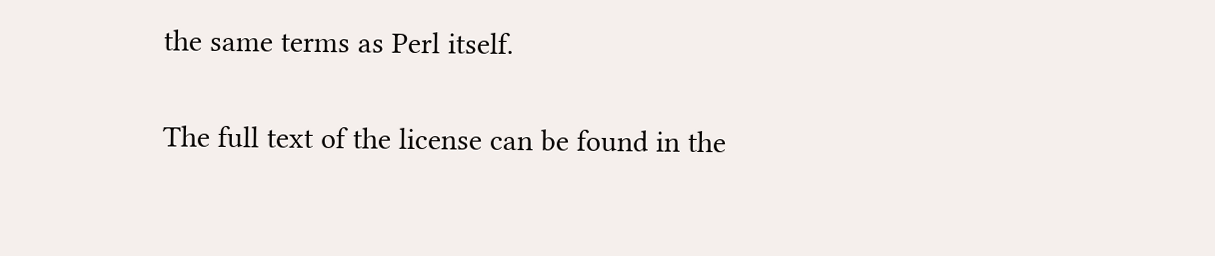the same terms as Perl itself.

The full text of the license can be found in the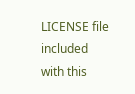LICENSE file included with this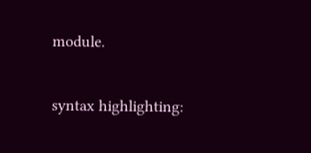module.

syntax highlighting: